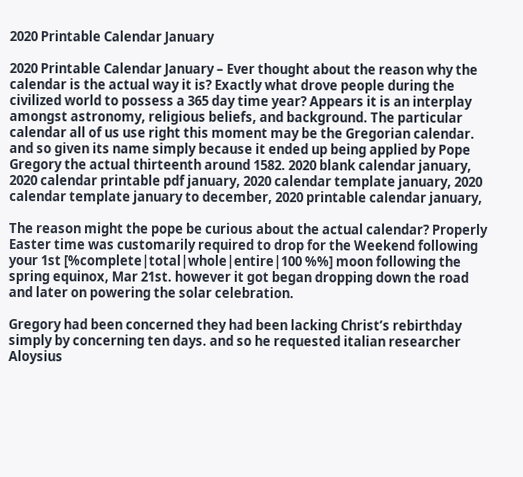2020 Printable Calendar January

2020 Printable Calendar January – Ever thought about the reason why the calendar is the actual way it is? Exactly what drove people during the civilized world to possess a 365 day time year? Appears it is an interplay amongst astronomy, religious beliefs, and background. The particular calendar all of us use right this moment may be the Gregorian calendar. and so given its name simply because it ended up being applied by Pope Gregory the actual thirteenth around 1582. 2020 blank calendar january, 2020 calendar printable pdf january, 2020 calendar template january, 2020 calendar template january to december, 2020 printable calendar january,

The reason might the pope be curious about the actual calendar? Properly Easter time was customarily required to drop for the Weekend following your 1st [%complete|total|whole|entire|100 %%] moon following the spring equinox, Mar 21st. however it got began dropping down the road and later on powering the solar celebration.

Gregory had been concerned they had been lacking Christ’s rebirthday simply by concerning ten days. and so he requested italian researcher Aloysius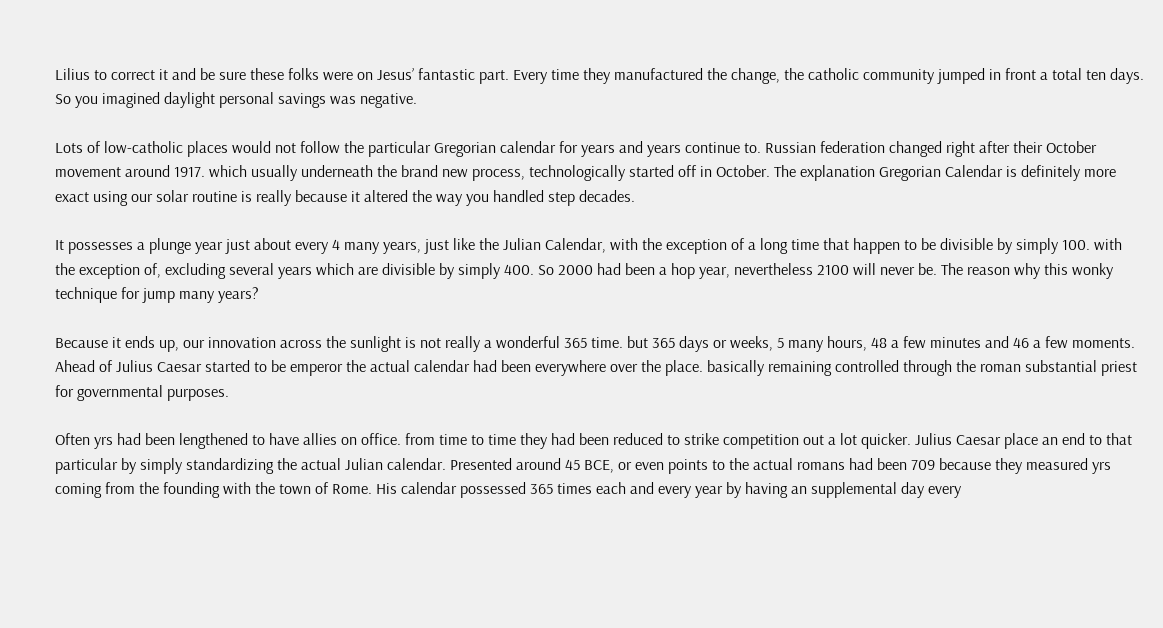Lilius to correct it and be sure these folks were on Jesus’ fantastic part. Every time they manufactured the change, the catholic community jumped in front a total ten days. So you imagined daylight personal savings was negative.

Lots of low-catholic places would not follow the particular Gregorian calendar for years and years continue to. Russian federation changed right after their October movement around 1917. which usually underneath the brand new process, technologically started off in October. The explanation Gregorian Calendar is definitely more exact using our solar routine is really because it altered the way you handled step decades.

It possesses a plunge year just about every 4 many years, just like the Julian Calendar, with the exception of a long time that happen to be divisible by simply 100. with the exception of, excluding several years which are divisible by simply 400. So 2000 had been a hop year, nevertheless 2100 will never be. The reason why this wonky technique for jump many years?

Because it ends up, our innovation across the sunlight is not really a wonderful 365 time. but 365 days or weeks, 5 many hours, 48 a few minutes and 46 a few moments. Ahead of Julius Caesar started to be emperor the actual calendar had been everywhere over the place. basically remaining controlled through the roman substantial priest for governmental purposes.

Often yrs had been lengthened to have allies on office. from time to time they had been reduced to strike competition out a lot quicker. Julius Caesar place an end to that particular by simply standardizing the actual Julian calendar. Presented around 45 BCE, or even points to the actual romans had been 709 because they measured yrs coming from the founding with the town of Rome. His calendar possessed 365 times each and every year by having an supplemental day every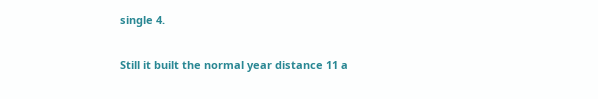single 4.

Still it built the normal year distance 11 a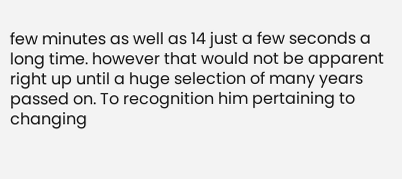few minutes as well as 14 just a few seconds a long time. however that would not be apparent right up until a huge selection of many years passed on. To recognition him pertaining to changing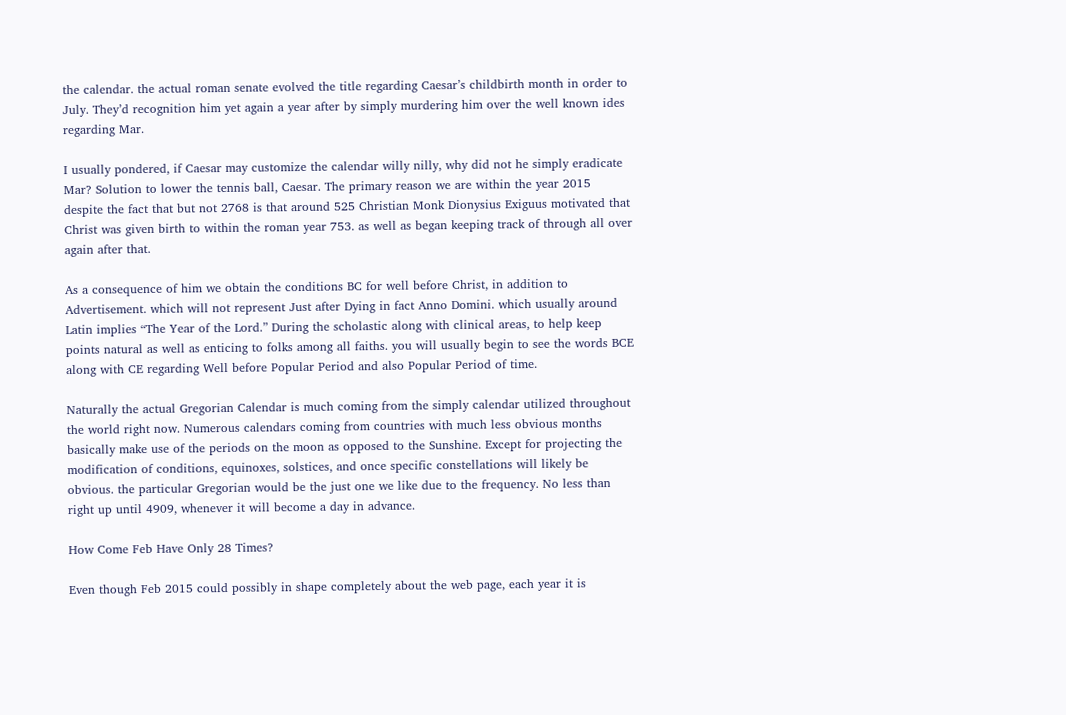the calendar. the actual roman senate evolved the title regarding Caesar’s childbirth month in order to July. They’d recognition him yet again a year after by simply murdering him over the well known ides regarding Mar.

I usually pondered, if Caesar may customize the calendar willy nilly, why did not he simply eradicate Mar? Solution to lower the tennis ball, Caesar. The primary reason we are within the year 2015 despite the fact that but not 2768 is that around 525 Christian Monk Dionysius Exiguus motivated that Christ was given birth to within the roman year 753. as well as began keeping track of through all over again after that.

As a consequence of him we obtain the conditions BC for well before Christ, in addition to Advertisement. which will not represent Just after Dying in fact Anno Domini. which usually around Latin implies “The Year of the Lord.” During the scholastic along with clinical areas, to help keep points natural as well as enticing to folks among all faiths. you will usually begin to see the words BCE along with CE regarding Well before Popular Period and also Popular Period of time.

Naturally the actual Gregorian Calendar is much coming from the simply calendar utilized throughout the world right now. Numerous calendars coming from countries with much less obvious months basically make use of the periods on the moon as opposed to the Sunshine. Except for projecting the modification of conditions, equinoxes, solstices, and once specific constellations will likely be obvious. the particular Gregorian would be the just one we like due to the frequency. No less than right up until 4909, whenever it will become a day in advance.

How Come Feb Have Only 28 Times?

Even though Feb 2015 could possibly in shape completely about the web page, each year it is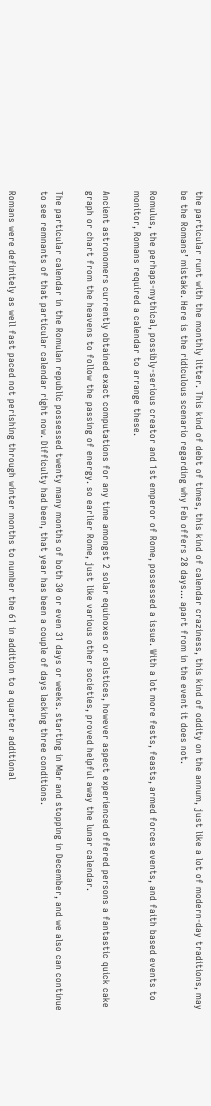the particular runt with the monthly litter. This kind of debt of times, this kind of calendar craziness, this kind of oddity on the annum, just like a lot of modern-day traditions, may be the Romans’ mistake. Here is the ridiculous scenario regarding why Feb offers 28 days… apart from in the event it does not.

Romulus, the perhaps-mythical, possibly-serious creator and 1st emperor of Rome, possessed a issue. With a lot more fests, feasts, armed forces events, and faith based events to monitor, Romans required a calendar to arrange these.

Ancient astronomers currently obtained exact computations for any time amongst 2 solar equinoxes or solstices, however aspect experienced offered persons a fantastic quick cake graph or chart from the heavens to follow the passing of energy. so earlier Rome, just like various other societies, proved helpful away the lunar calendar.

The particular calendar in the Romulan republic possessed twenty many months of both 30 or even 31 days or weeks. starting in Mar and stopping in December, and we also can continue to see remnants of that particular calendar right now. Difficulty had been, that year has been a couple of days lacking three conditions.

Romans were definitely as well fast paced not perishing through winter months to number the 61 in addition to a quarter additional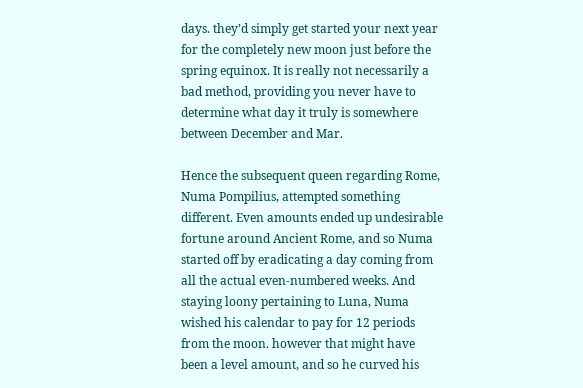days. they’d simply get started your next year for the completely new moon just before the spring equinox. It is really not necessarily a bad method, providing you never have to determine what day it truly is somewhere between December and Mar.

Hence the subsequent queen regarding Rome, Numa Pompilius, attempted something different. Even amounts ended up undesirable fortune around Ancient Rome, and so Numa started off by eradicating a day coming from all the actual even-numbered weeks. And staying loony pertaining to Luna, Numa wished his calendar to pay for 12 periods from the moon. however that might have been a level amount, and so he curved his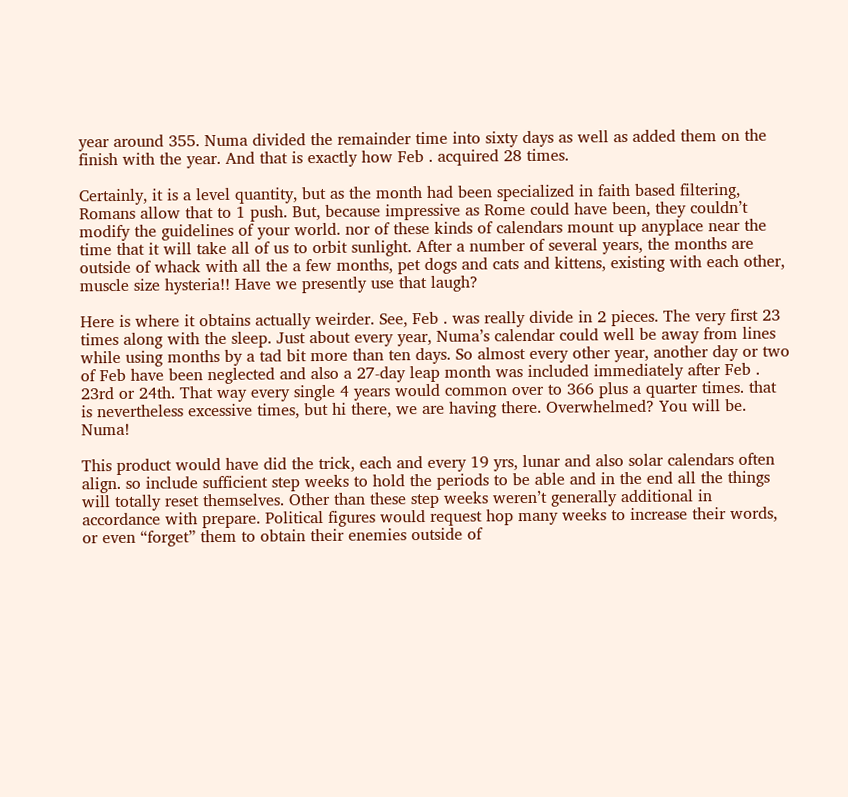year around 355. Numa divided the remainder time into sixty days as well as added them on the finish with the year. And that is exactly how Feb . acquired 28 times.

Certainly, it is a level quantity, but as the month had been specialized in faith based filtering, Romans allow that to 1 push. But, because impressive as Rome could have been, they couldn’t modify the guidelines of your world. nor of these kinds of calendars mount up anyplace near the time that it will take all of us to orbit sunlight. After a number of several years, the months are outside of whack with all the a few months, pet dogs and cats and kittens, existing with each other, muscle size hysteria!! Have we presently use that laugh?

Here is where it obtains actually weirder. See, Feb . was really divide in 2 pieces. The very first 23 times along with the sleep. Just about every year, Numa’s calendar could well be away from lines while using months by a tad bit more than ten days. So almost every other year, another day or two of Feb have been neglected and also a 27-day leap month was included immediately after Feb . 23rd or 24th. That way every single 4 years would common over to 366 plus a quarter times. that is nevertheless excessive times, but hi there, we are having there. Overwhelmed? You will be. Numa!

This product would have did the trick, each and every 19 yrs, lunar and also solar calendars often align. so include sufficient step weeks to hold the periods to be able and in the end all the things will totally reset themselves. Other than these step weeks weren’t generally additional in accordance with prepare. Political figures would request hop many weeks to increase their words, or even “forget” them to obtain their enemies outside of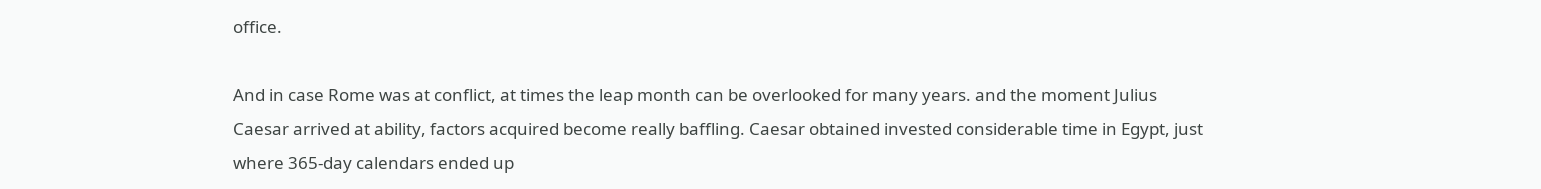office.

And in case Rome was at conflict, at times the leap month can be overlooked for many years. and the moment Julius Caesar arrived at ability, factors acquired become really baffling. Caesar obtained invested considerable time in Egypt, just where 365-day calendars ended up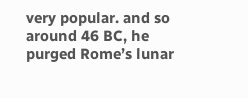very popular. and so around 46 BC, he purged Rome’s lunar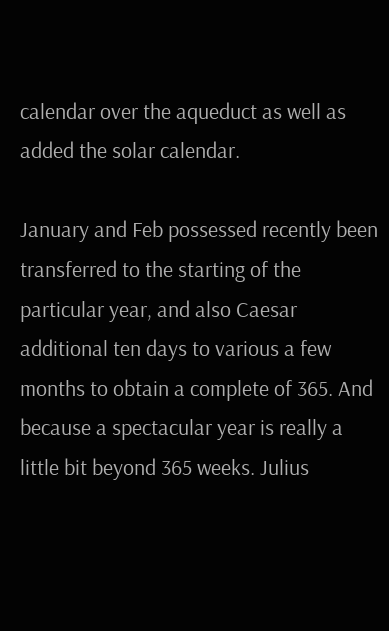calendar over the aqueduct as well as added the solar calendar.

January and Feb possessed recently been transferred to the starting of the particular year, and also Caesar additional ten days to various a few months to obtain a complete of 365. And because a spectacular year is really a little bit beyond 365 weeks. Julius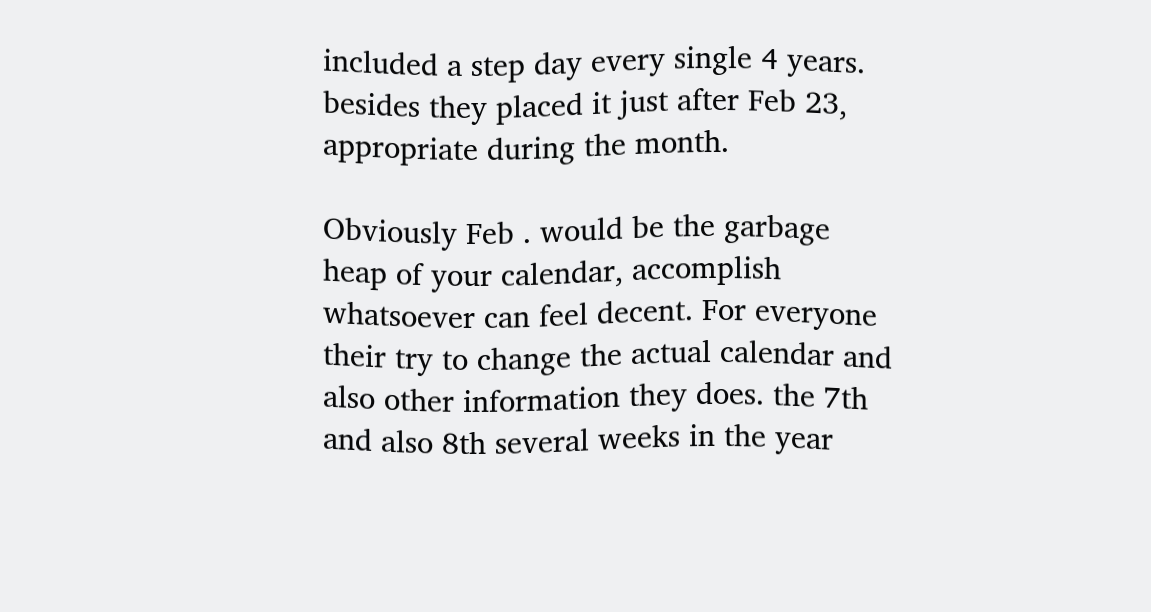included a step day every single 4 years. besides they placed it just after Feb 23, appropriate during the month.

Obviously Feb . would be the garbage heap of your calendar, accomplish whatsoever can feel decent. For everyone their try to change the actual calendar and also other information they does. the 7th and also 8th several weeks in the year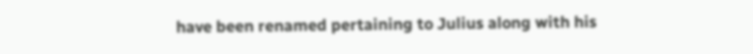have been renamed pertaining to Julius along with his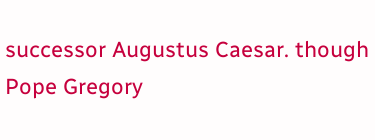successor Augustus Caesar. though Pope Gregory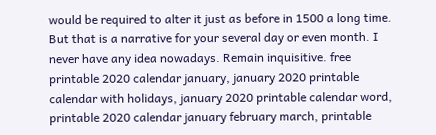would be required to alter it just as before in 1500 a long time. But that is a narrative for your several day or even month. I never have any idea nowadays. Remain inquisitive. free printable 2020 calendar january, january 2020 printable calendar with holidays, january 2020 printable calendar word, printable 2020 calendar january february march, printable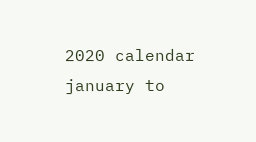2020 calendar january to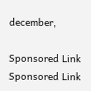december,

Sponsored Link
Sponsored Link